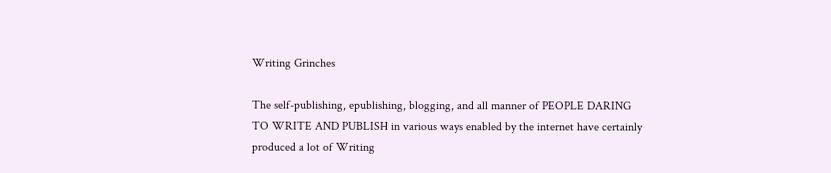Writing Grinches

The self-publishing, epublishing, blogging, and all manner of PEOPLE DARING TO WRITE AND PUBLISH in various ways enabled by the internet have certainly produced a lot of Writing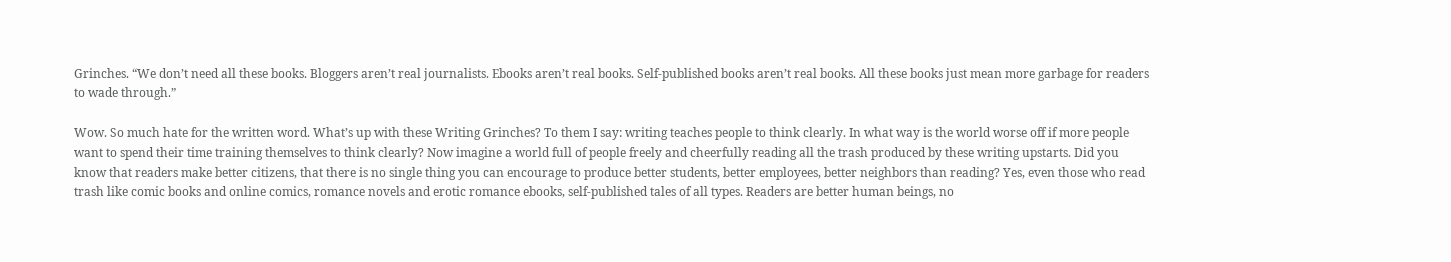Grinches. “We don’t need all these books. Bloggers aren’t real journalists. Ebooks aren’t real books. Self-published books aren’t real books. All these books just mean more garbage for readers to wade through.”

Wow. So much hate for the written word. What’s up with these Writing Grinches? To them I say: writing teaches people to think clearly. In what way is the world worse off if more people want to spend their time training themselves to think clearly? Now imagine a world full of people freely and cheerfully reading all the trash produced by these writing upstarts. Did you know that readers make better citizens, that there is no single thing you can encourage to produce better students, better employees, better neighbors than reading? Yes, even those who read trash like comic books and online comics, romance novels and erotic romance ebooks, self-published tales of all types. Readers are better human beings, no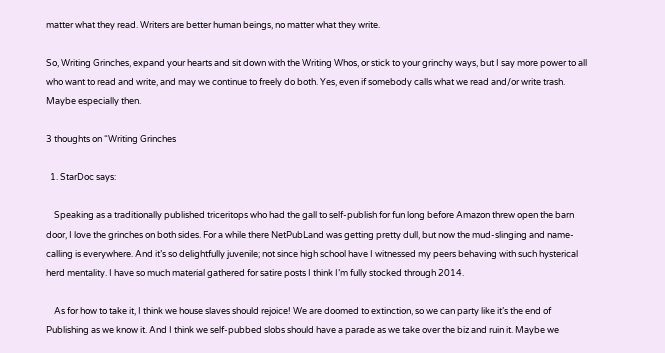matter what they read. Writers are better human beings, no matter what they write.

So, Writing Grinches, expand your hearts and sit down with the Writing Whos, or stick to your grinchy ways, but I say more power to all who want to read and write, and may we continue to freely do both. Yes, even if somebody calls what we read and/or write trash. Maybe especially then.

3 thoughts on “Writing Grinches

  1. StarDoc says:

    Speaking as a traditionally published triceritops who had the gall to self-publish for fun long before Amazon threw open the barn door, I love the grinches on both sides. For a while there NetPubLand was getting pretty dull, but now the mud-slinging and name-calling is everywhere. And it’s so delightfully juvenile; not since high school have I witnessed my peers behaving with such hysterical herd mentality. I have so much material gathered for satire posts I think I’m fully stocked through 2014.

    As for how to take it, I think we house slaves should rejoice! We are doomed to extinction, so we can party like it’s the end of Publishing as we know it. And I think we self-pubbed slobs should have a parade as we take over the biz and ruin it. Maybe we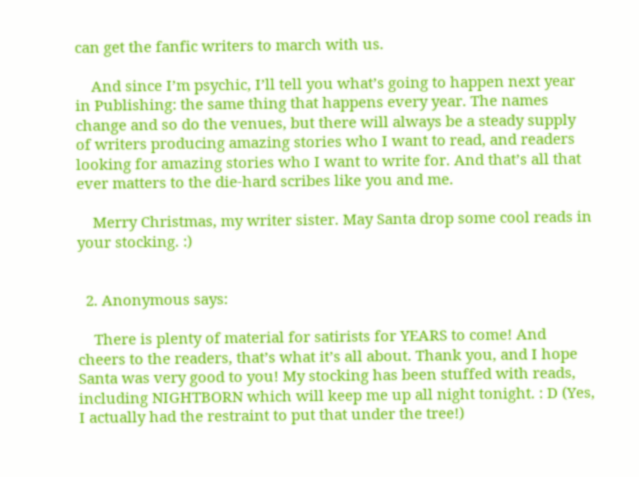can get the fanfic writers to march with us.

    And since I’m psychic, I’ll tell you what’s going to happen next year in Publishing: the same thing that happens every year. The names change and so do the venues, but there will always be a steady supply of writers producing amazing stories who I want to read, and readers looking for amazing stories who I want to write for. And that’s all that ever matters to the die-hard scribes like you and me.

    Merry Christmas, my writer sister. May Santa drop some cool reads in your stocking. :)


  2. Anonymous says:

    There is plenty of material for satirists for YEARS to come! And cheers to the readers, that’s what it’s all about. Thank you, and I hope Santa was very good to you! My stocking has been stuffed with reads, including NIGHTBORN which will keep me up all night tonight. : D (Yes, I actually had the restraint to put that under the tree!)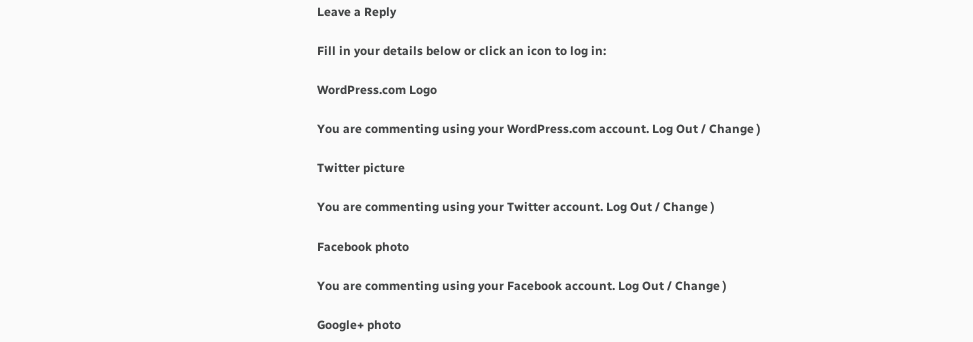Leave a Reply

Fill in your details below or click an icon to log in:

WordPress.com Logo

You are commenting using your WordPress.com account. Log Out / Change )

Twitter picture

You are commenting using your Twitter account. Log Out / Change )

Facebook photo

You are commenting using your Facebook account. Log Out / Change )

Google+ photo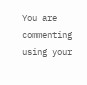You are commenting using your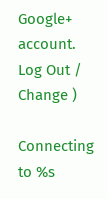Google+ account. Log Out / Change )

Connecting to %s